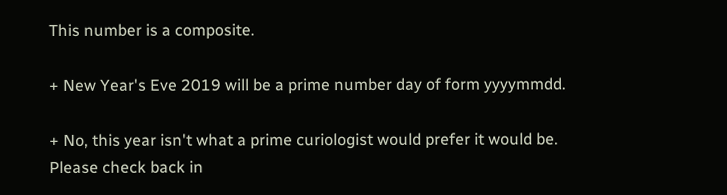This number is a composite.

+ New Year's Eve 2019 will be a prime number day of form yyyymmdd.

+ No, this year isn't what a prime curiologist would prefer it would be. Please check back in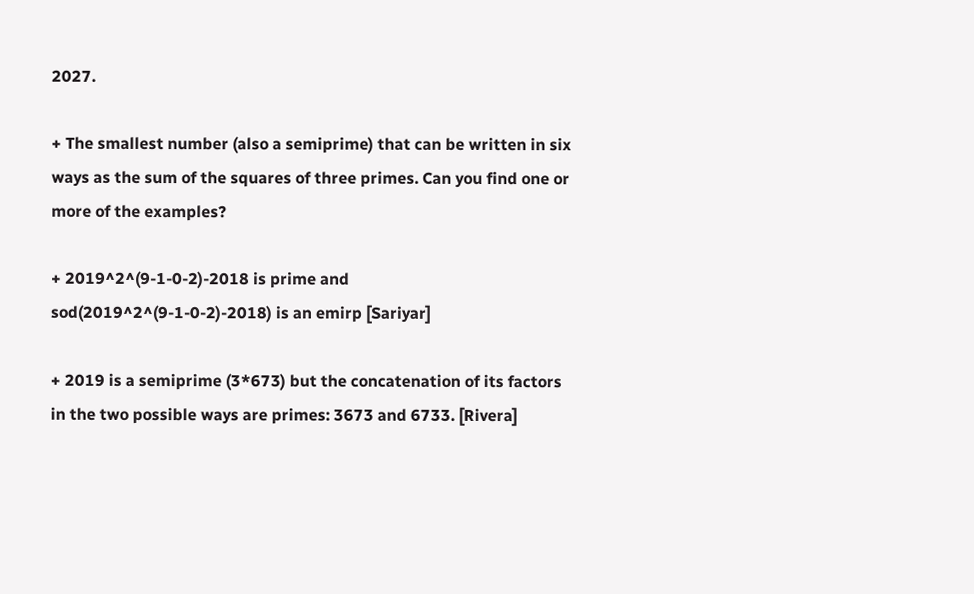2027.

+ The smallest number (also a semiprime) that can be written in six ways as the sum of the squares of three primes. Can you find one or more of the examples?

+ 2019^2^(9-1-0-2)-2018 is prime and sod(2019^2^(9-1-0-2)-2018) is an emirp [Sariyar]

+ 2019 is a semiprime (3*673) but the concatenation of its factors in the two possible ways are primes: 3673 and 6733. [Rivera]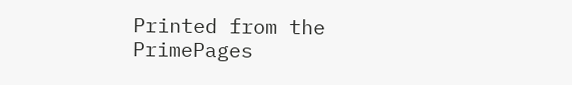Printed from the PrimePages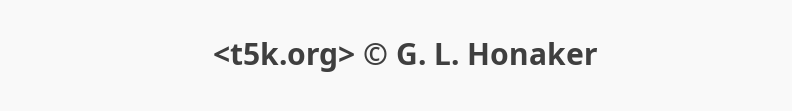<t5k.org> © G. L. Honaker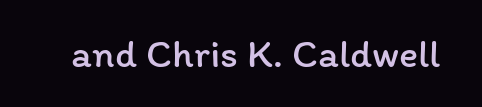and Chris K. Caldwell